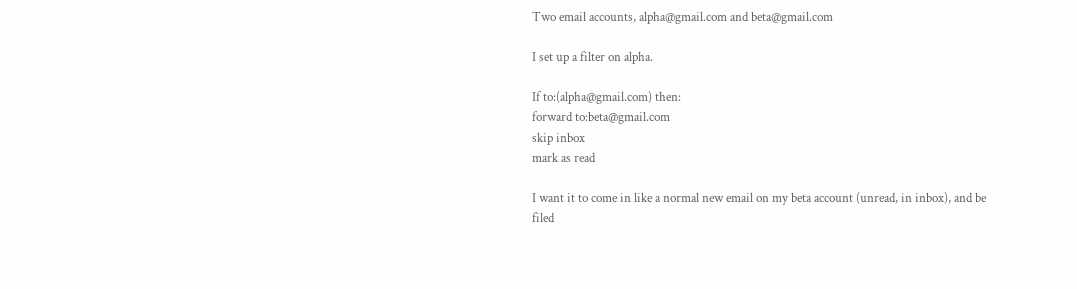Two email accounts, alpha@gmail.com and beta@gmail.com

I set up a filter on alpha.

If to:(alpha@gmail.com) then:
forward to:beta@gmail.com
skip inbox
mark as read

I want it to come in like a normal new email on my beta account (unread, in inbox), and be filed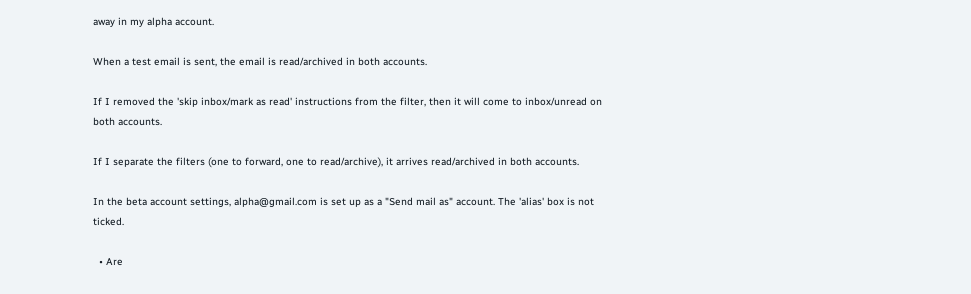away in my alpha account.

When a test email is sent, the email is read/archived in both accounts.

If I removed the 'skip inbox/mark as read' instructions from the filter, then it will come to inbox/unread on both accounts.

If I separate the filters (one to forward, one to read/archive), it arrives read/archived in both accounts.

In the beta account settings, alpha@gmail.com is set up as a "Send mail as" account. The 'alias' box is not ticked.

  • Are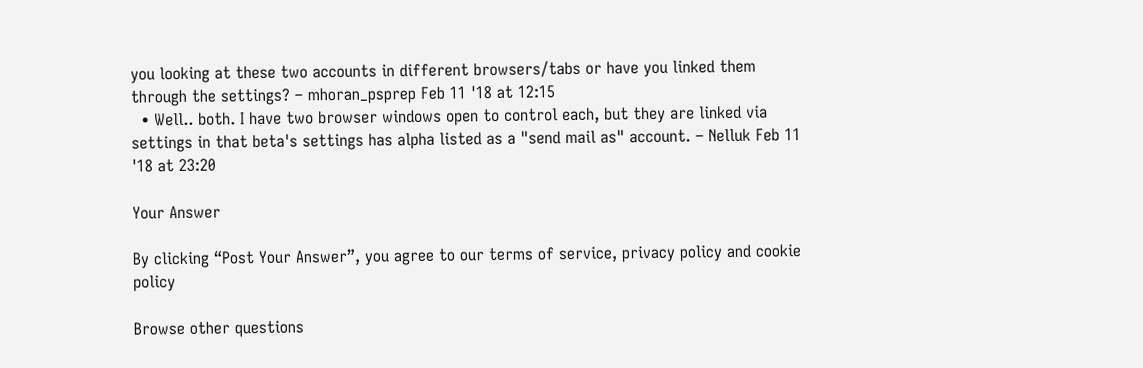you looking at these two accounts in different browsers/tabs or have you linked them through the settings? – mhoran_psprep Feb 11 '18 at 12:15
  • Well.. both. I have two browser windows open to control each, but they are linked via settings in that beta's settings has alpha listed as a "send mail as" account. – Nelluk Feb 11 '18 at 23:20

Your Answer

By clicking “Post Your Answer”, you agree to our terms of service, privacy policy and cookie policy

Browse other questions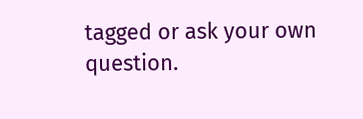tagged or ask your own question.